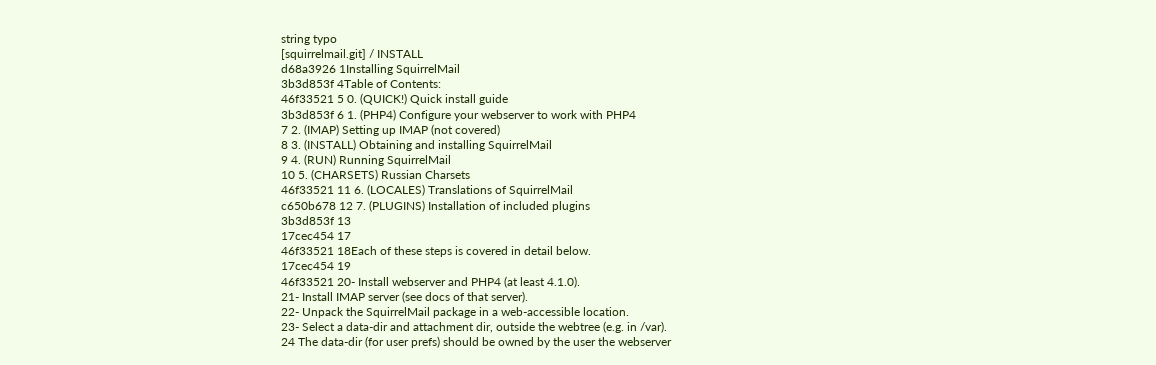string typo
[squirrelmail.git] / INSTALL
d68a3926 1Installing SquirrelMail
3b3d853f 4Table of Contents:
46f33521 5 0. (QUICK!) Quick install guide
3b3d853f 6 1. (PHP4) Configure your webserver to work with PHP4
7 2. (IMAP) Setting up IMAP (not covered)
8 3. (INSTALL) Obtaining and installing SquirrelMail
9 4. (RUN) Running SquirrelMail
10 5. (CHARSETS) Russian Charsets
46f33521 11 6. (LOCALES) Translations of SquirrelMail
c650b678 12 7. (PLUGINS) Installation of included plugins
3b3d853f 13
17cec454 17
46f33521 18Each of these steps is covered in detail below.
17cec454 19
46f33521 20- Install webserver and PHP4 (at least 4.1.0).
21- Install IMAP server (see docs of that server).
22- Unpack the SquirrelMail package in a web-accessible location.
23- Select a data-dir and attachment dir, outside the webtree (e.g. in /var).
24 The data-dir (for user prefs) should be owned by the user the webserver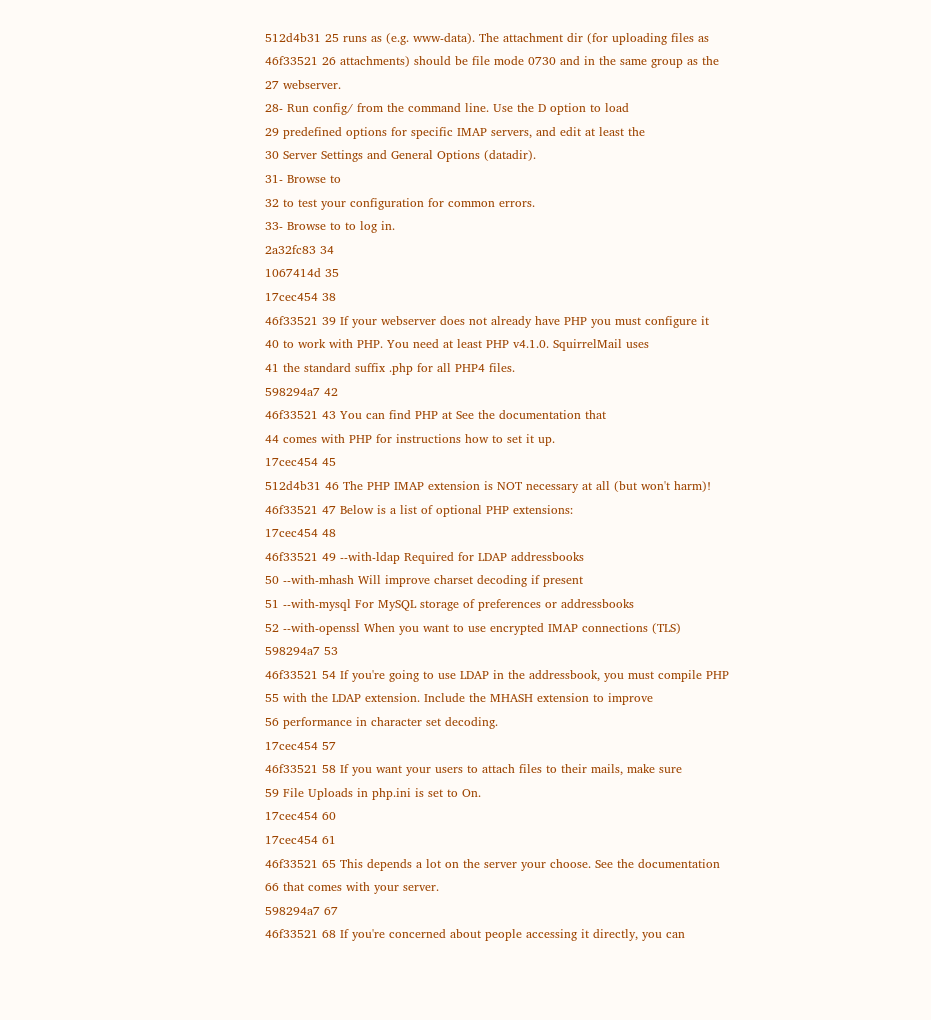512d4b31 25 runs as (e.g. www-data). The attachment dir (for uploading files as
46f33521 26 attachments) should be file mode 0730 and in the same group as the
27 webserver.
28- Run config/ from the command line. Use the D option to load
29 predefined options for specific IMAP servers, and edit at least the
30 Server Settings and General Options (datadir).
31- Browse to
32 to test your configuration for common errors.
33- Browse to to log in.
2a32fc83 34
1067414d 35
17cec454 38
46f33521 39 If your webserver does not already have PHP you must configure it
40 to work with PHP. You need at least PHP v4.1.0. SquirrelMail uses
41 the standard suffix .php for all PHP4 files.
598294a7 42
46f33521 43 You can find PHP at See the documentation that
44 comes with PHP for instructions how to set it up.
17cec454 45
512d4b31 46 The PHP IMAP extension is NOT necessary at all (but won't harm)!
46f33521 47 Below is a list of optional PHP extensions:
17cec454 48
46f33521 49 --with-ldap Required for LDAP addressbooks
50 --with-mhash Will improve charset decoding if present
51 --with-mysql For MySQL storage of preferences or addressbooks
52 --with-openssl When you want to use encrypted IMAP connections (TLS)
598294a7 53
46f33521 54 If you're going to use LDAP in the addressbook, you must compile PHP
55 with the LDAP extension. Include the MHASH extension to improve
56 performance in character set decoding.
17cec454 57
46f33521 58 If you want your users to attach files to their mails, make sure
59 File Uploads in php.ini is set to On.
17cec454 60
17cec454 61
46f33521 65 This depends a lot on the server your choose. See the documentation
66 that comes with your server.
598294a7 67
46f33521 68 If you're concerned about people accessing it directly, you can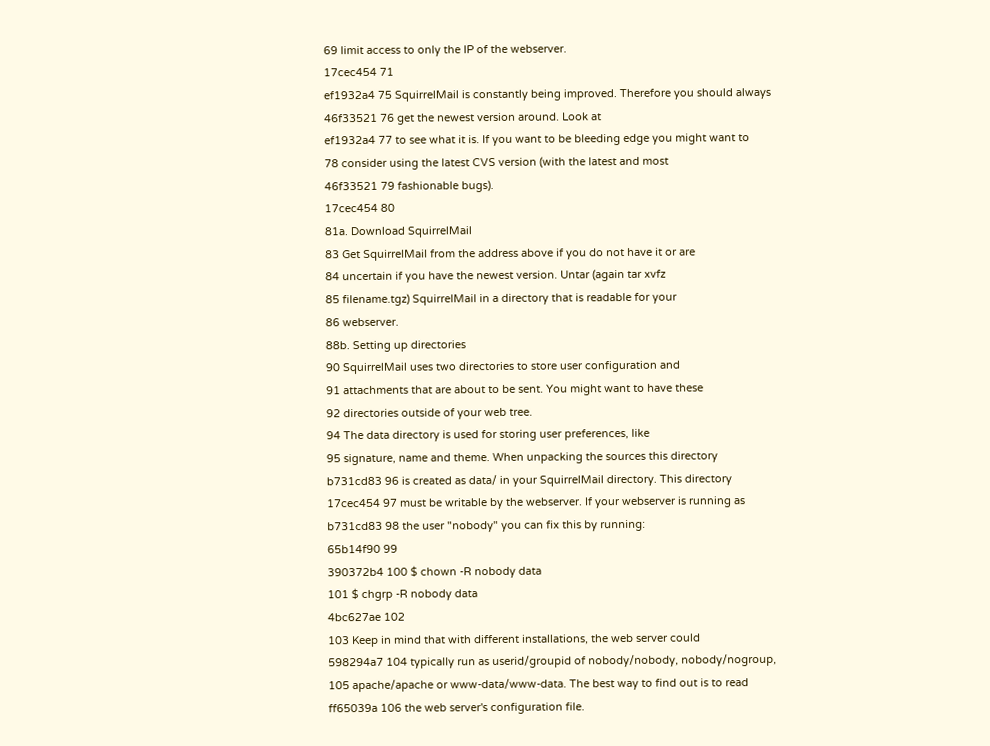69 limit access to only the IP of the webserver.
17cec454 71
ef1932a4 75 SquirrelMail is constantly being improved. Therefore you should always
46f33521 76 get the newest version around. Look at
ef1932a4 77 to see what it is. If you want to be bleeding edge you might want to
78 consider using the latest CVS version (with the latest and most
46f33521 79 fashionable bugs).
17cec454 80
81a. Download SquirrelMail
83 Get SquirrelMail from the address above if you do not have it or are
84 uncertain if you have the newest version. Untar (again tar xvfz
85 filename.tgz) SquirrelMail in a directory that is readable for your
86 webserver.
88b. Setting up directories
90 SquirrelMail uses two directories to store user configuration and
91 attachments that are about to be sent. You might want to have these
92 directories outside of your web tree.
94 The data directory is used for storing user preferences, like
95 signature, name and theme. When unpacking the sources this directory
b731cd83 96 is created as data/ in your SquirrelMail directory. This directory
17cec454 97 must be writable by the webserver. If your webserver is running as
b731cd83 98 the user "nobody" you can fix this by running:
65b14f90 99
390372b4 100 $ chown -R nobody data
101 $ chgrp -R nobody data
4bc627ae 102
103 Keep in mind that with different installations, the web server could
598294a7 104 typically run as userid/groupid of nobody/nobody, nobody/nogroup,
105 apache/apache or www-data/www-data. The best way to find out is to read
ff65039a 106 the web server's configuration file.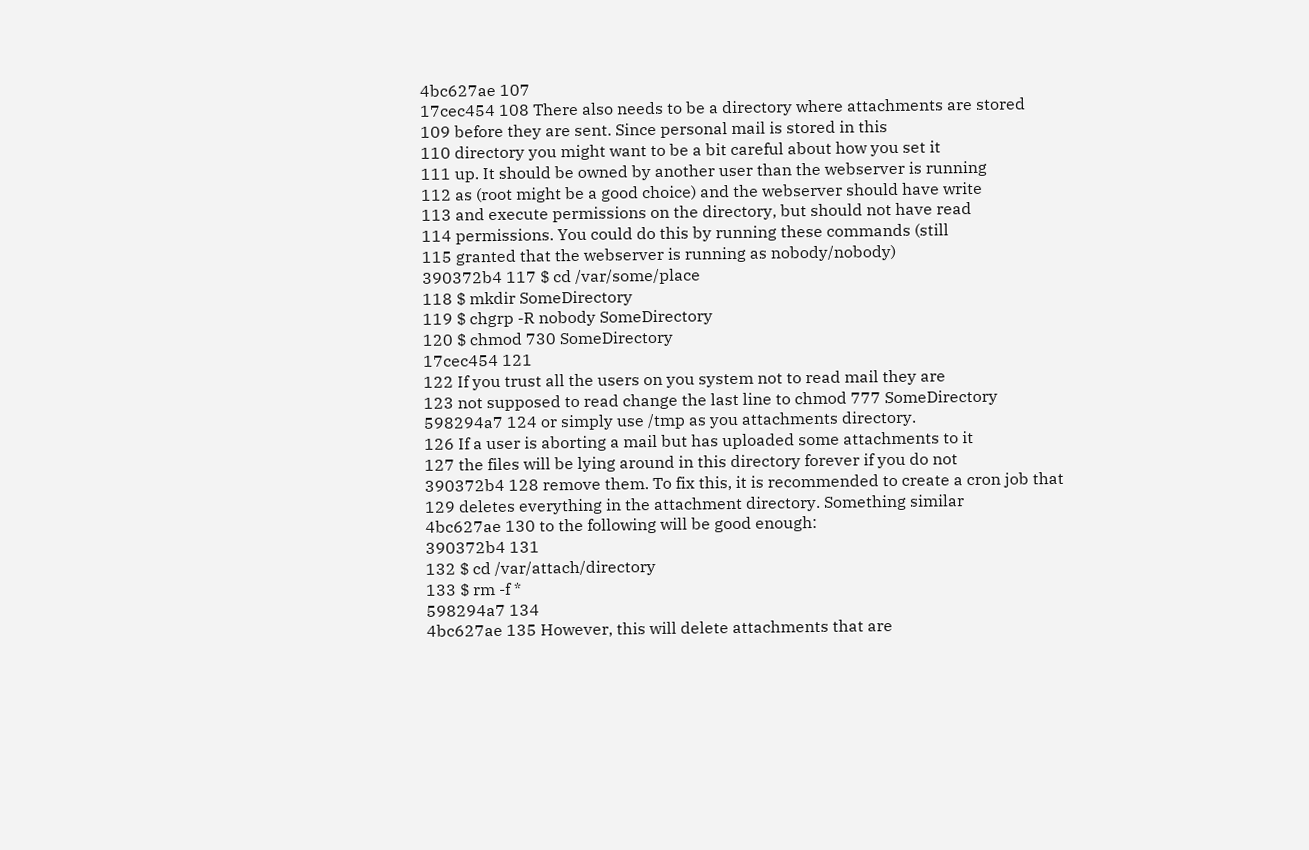4bc627ae 107
17cec454 108 There also needs to be a directory where attachments are stored
109 before they are sent. Since personal mail is stored in this
110 directory you might want to be a bit careful about how you set it
111 up. It should be owned by another user than the webserver is running
112 as (root might be a good choice) and the webserver should have write
113 and execute permissions on the directory, but should not have read
114 permissions. You could do this by running these commands (still
115 granted that the webserver is running as nobody/nobody)
390372b4 117 $ cd /var/some/place
118 $ mkdir SomeDirectory
119 $ chgrp -R nobody SomeDirectory
120 $ chmod 730 SomeDirectory
17cec454 121
122 If you trust all the users on you system not to read mail they are
123 not supposed to read change the last line to chmod 777 SomeDirectory
598294a7 124 or simply use /tmp as you attachments directory.
126 If a user is aborting a mail but has uploaded some attachments to it
127 the files will be lying around in this directory forever if you do not
390372b4 128 remove them. To fix this, it is recommended to create a cron job that
129 deletes everything in the attachment directory. Something similar
4bc627ae 130 to the following will be good enough:
390372b4 131
132 $ cd /var/attach/directory
133 $ rm -f *
598294a7 134
4bc627ae 135 However, this will delete attachments that are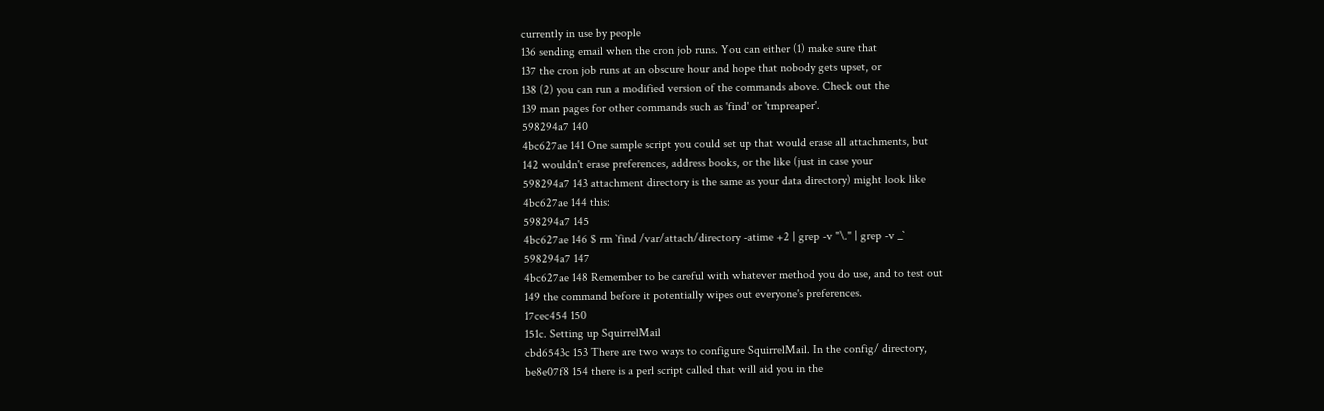currently in use by people
136 sending email when the cron job runs. You can either (1) make sure that
137 the cron job runs at an obscure hour and hope that nobody gets upset, or
138 (2) you can run a modified version of the commands above. Check out the
139 man pages for other commands such as 'find' or 'tmpreaper'.
598294a7 140
4bc627ae 141 One sample script you could set up that would erase all attachments, but
142 wouldn't erase preferences, address books, or the like (just in case your
598294a7 143 attachment directory is the same as your data directory) might look like
4bc627ae 144 this:
598294a7 145
4bc627ae 146 $ rm `find /var/attach/directory -atime +2 | grep -v "\." | grep -v _`
598294a7 147
4bc627ae 148 Remember to be careful with whatever method you do use, and to test out
149 the command before it potentially wipes out everyone's preferences.
17cec454 150
151c. Setting up SquirrelMail
cbd6543c 153 There are two ways to configure SquirrelMail. In the config/ directory,
be8e07f8 154 there is a perl script called that will aid you in the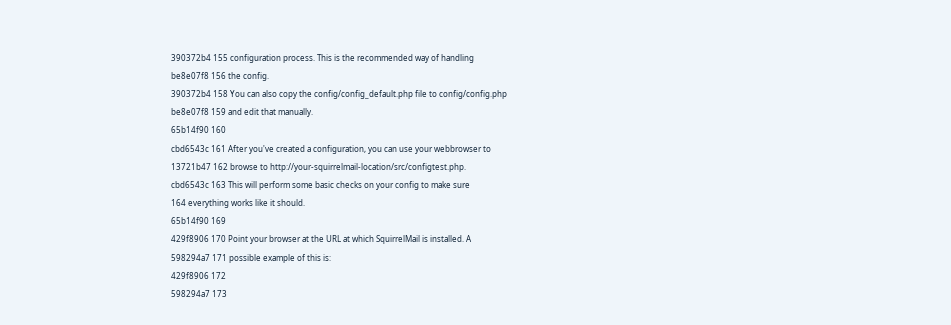390372b4 155 configuration process. This is the recommended way of handling
be8e07f8 156 the config.
390372b4 158 You can also copy the config/config_default.php file to config/config.php
be8e07f8 159 and edit that manually.
65b14f90 160
cbd6543c 161 After you've created a configuration, you can use your webbrowser to
13721b47 162 browse to http://your-squirrelmail-location/src/configtest.php.
cbd6543c 163 This will perform some basic checks on your config to make sure
164 everything works like it should.
65b14f90 169
429f8906 170 Point your browser at the URL at which SquirrelMail is installed. A
598294a7 171 possible example of this is:
429f8906 172
598294a7 173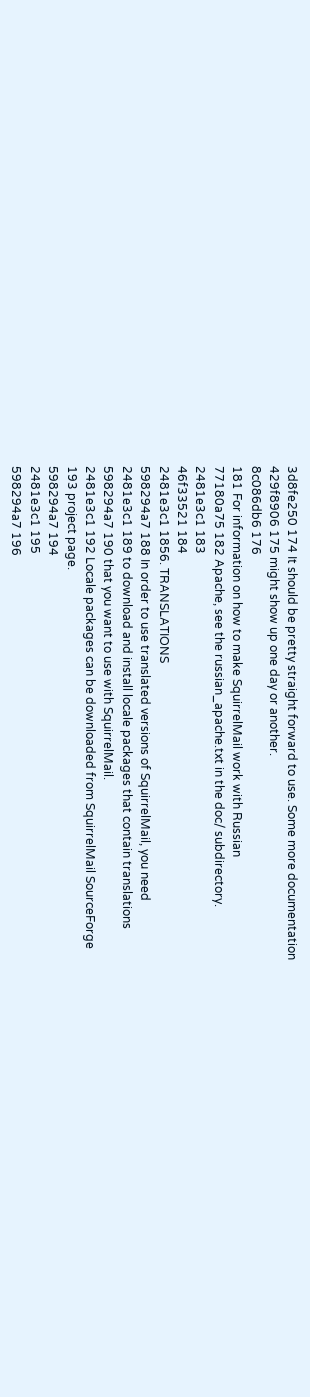3d8fe250 174 It should be pretty straight forward to use. Some more documentation
429f8906 175 might show up one day or another.
8c086db6 176
181 For information on how to make SquirrelMail work with Russian
77180a75 182 Apache, see the russian_apache.txt in the doc/ subdirectory.
2481e3c1 183
46f33521 184
2481e3c1 1856. TRANSLATIONS
598294a7 188 In order to use translated versions of SquirrelMail, you need
2481e3c1 189 to download and install locale packages that contain translations
598294a7 190 that you want to use with SquirrelMail.
2481e3c1 192 Locale packages can be downloaded from SquirrelMail SourceForge
193 project page.
598294a7 194
2481e3c1 195
598294a7 196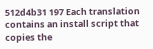512d4b31 197 Each translation contains an install script that copies the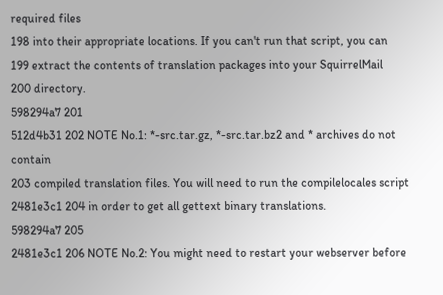required files
198 into their appropriate locations. If you can't run that script, you can
199 extract the contents of translation packages into your SquirrelMail
200 directory.
598294a7 201
512d4b31 202 NOTE No.1: *-src.tar.gz, *-src.tar.bz2 and * archives do not contain
203 compiled translation files. You will need to run the compilelocales script
2481e3c1 204 in order to get all gettext binary translations.
598294a7 205
2481e3c1 206 NOTE No.2: You might need to restart your webserver before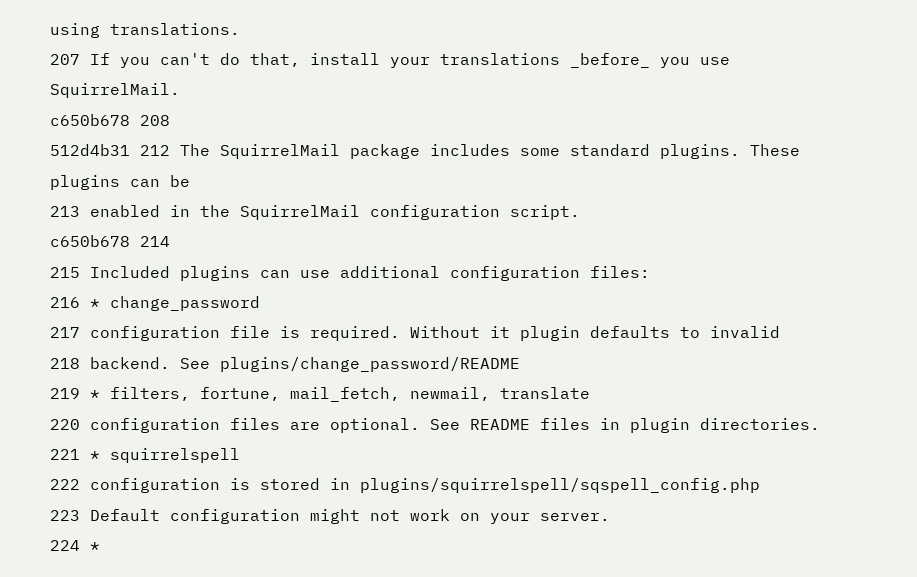using translations.
207 If you can't do that, install your translations _before_ you use SquirrelMail.
c650b678 208
512d4b31 212 The SquirrelMail package includes some standard plugins. These plugins can be
213 enabled in the SquirrelMail configuration script.
c650b678 214
215 Included plugins can use additional configuration files:
216 * change_password
217 configuration file is required. Without it plugin defaults to invalid
218 backend. See plugins/change_password/README
219 * filters, fortune, mail_fetch, newmail, translate
220 configuration files are optional. See README files in plugin directories.
221 * squirrelspell
222 configuration is stored in plugins/squirrelspell/sqspell_config.php
223 Default configuration might not work on your server.
224 *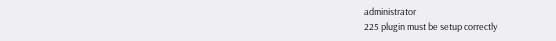administrator
225 plugin must be setup correctly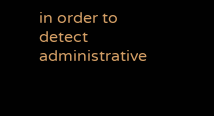in order to detect administrative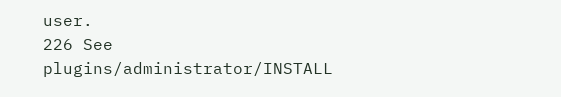user.
226 See plugins/administrator/INSTALL